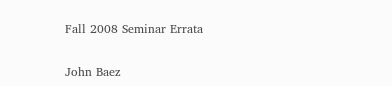Fall 2008 Seminar Errata

John Baez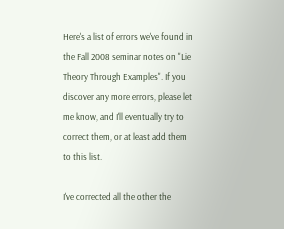Here's a list of errors we've found in the Fall 2008 seminar notes on "Lie Theory Through Examples". If you discover any more errors, please let me know, and I'll eventually try to correct them, or at least add them to this list.

I've corrected all the other the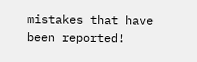mistakes that have been reported!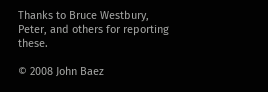Thanks to Bruce Westbury, Peter, and others for reporting these.

© 2008 John Baez